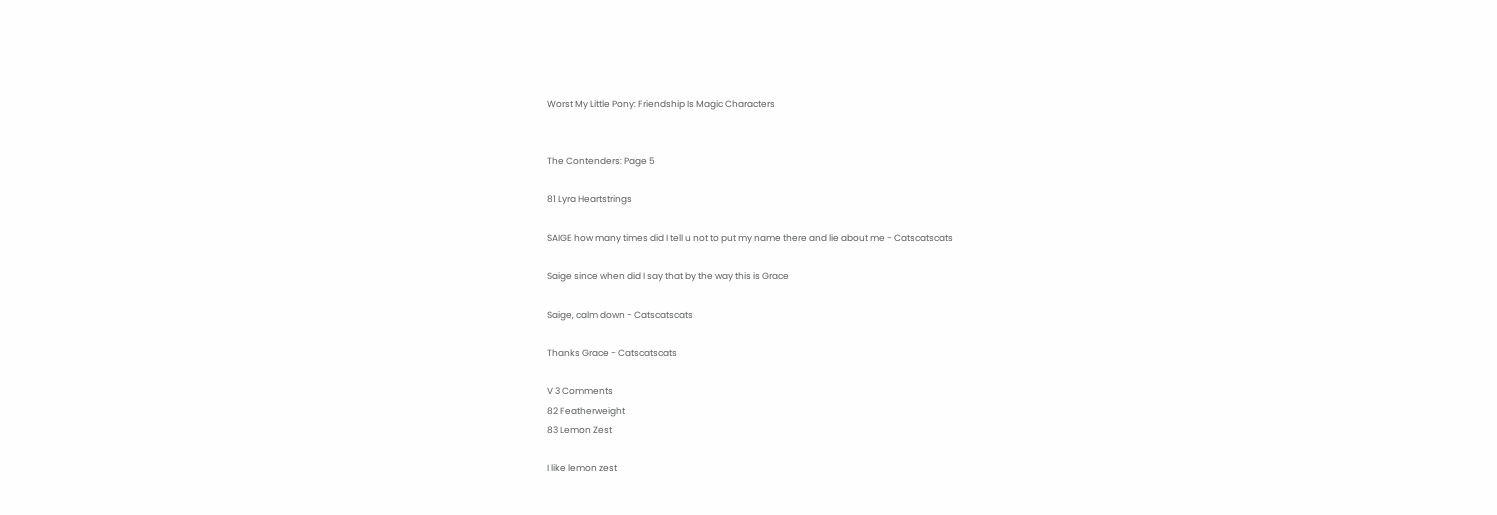Worst My Little Pony: Friendship Is Magic Characters


The Contenders: Page 5

81 Lyra Heartstrings

SAIGE how many times did I tell u not to put my name there and lie about me - Catscatscats

Saige since when did I say that by the way this is Grace

Saige, calm down - Catscatscats

Thanks Grace - Catscatscats

V 3 Comments
82 Featherweight
83 Lemon Zest

I like lemon zest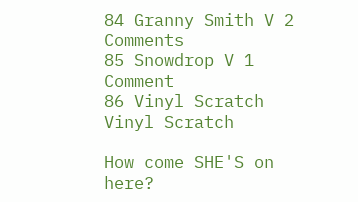84 Granny Smith V 2 Comments
85 Snowdrop V 1 Comment
86 Vinyl Scratch Vinyl Scratch

How come SHE'S on here?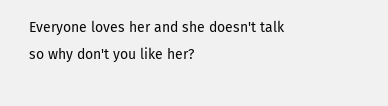Everyone loves her and she doesn't talk so why don't you like her?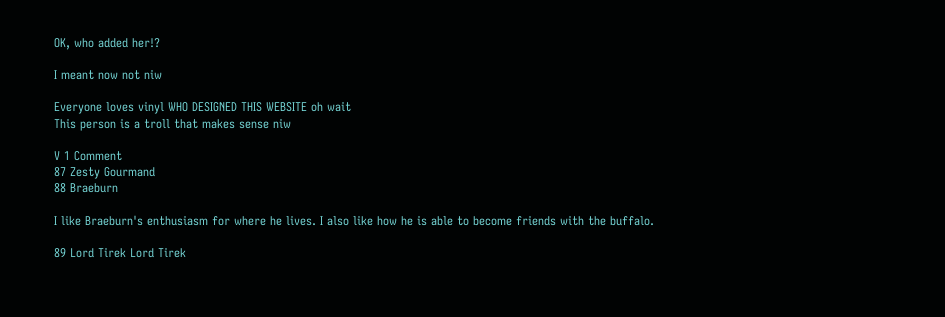OK, who added her!?

I meant now not niw

Everyone loves vinyl WHO DESIGNED THIS WEBSITE oh wait
This person is a troll that makes sense niw

V 1 Comment
87 Zesty Gourmand
88 Braeburn

I like Braeburn's enthusiasm for where he lives. I also like how he is able to become friends with the buffalo.

89 Lord Tirek Lord Tirek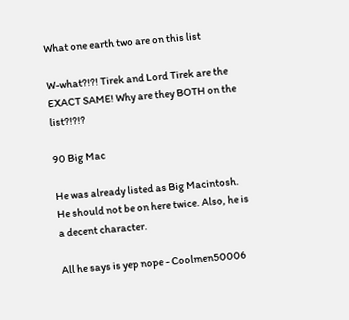What one earth two are on this list

W-what?!?! Tirek and Lord Tirek are the EXACT SAME! Why are they BOTH on the list?!?!?

90 Big Mac

He was already listed as Big Macintosh. He should not be on here twice. Also, he is a decent character.

All he says is yep nope - Coolmen50006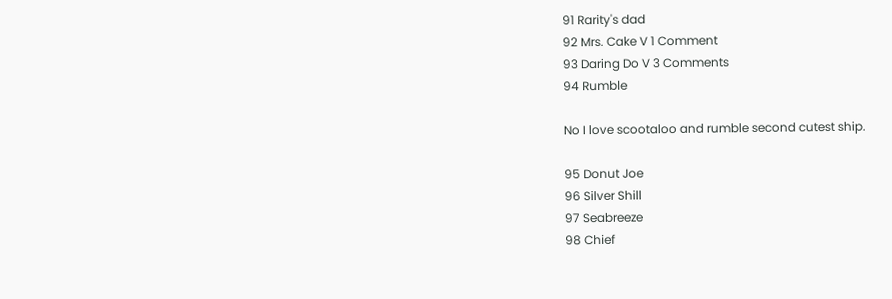91 Rarity's dad
92 Mrs. Cake V 1 Comment
93 Daring Do V 3 Comments
94 Rumble

No I love scootaloo and rumble second cutest ship.

95 Donut Joe
96 Silver Shill
97 Seabreeze
98 Chief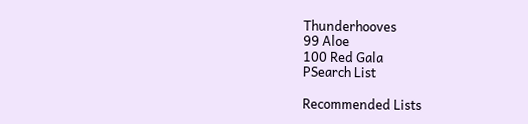Thunderhooves
99 Aloe
100 Red Gala
PSearch List

Recommended Lists